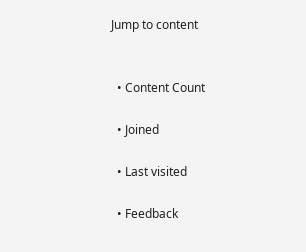Jump to content


  • Content Count

  • Joined

  • Last visited

  • Feedback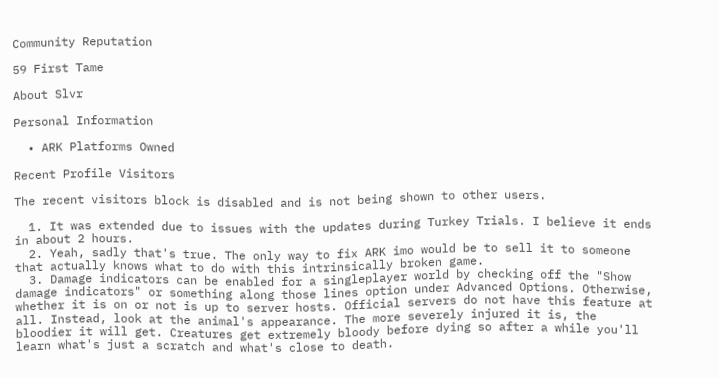Community Reputation

59 First Tame

About Slvr

Personal Information

  • ARK Platforms Owned

Recent Profile Visitors

The recent visitors block is disabled and is not being shown to other users.

  1. It was extended due to issues with the updates during Turkey Trials. I believe it ends in about 2 hours.
  2. Yeah, sadly that's true. The only way to fix ARK imo would be to sell it to someone that actually knows what to do with this intrinsically broken game.
  3. Damage indicators can be enabled for a singleplayer world by checking off the "Show damage indicators" or something along those lines option under Advanced Options. Otherwise, whether it is on or not is up to server hosts. Official servers do not have this feature at all. Instead, look at the animal's appearance. The more severely injured it is, the bloodier it will get. Creatures get extremely bloody before dying so after a while you'll learn what's just a scratch and what's close to death.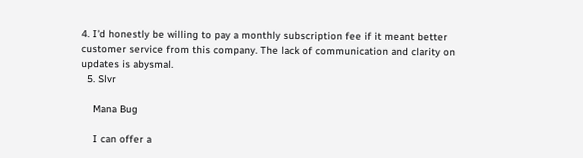4. I'd honestly be willing to pay a monthly subscription fee if it meant better customer service from this company. The lack of communication and clarity on updates is abysmal.
  5. Slvr

    Mana Bug

    I can offer a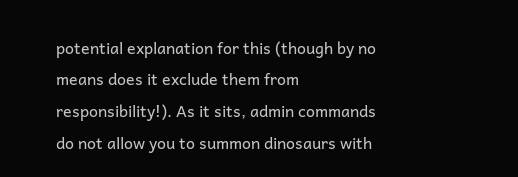potential explanation for this (though by no means does it exclude them from responsibility!). As it sits, admin commands do not allow you to summon dinosaurs with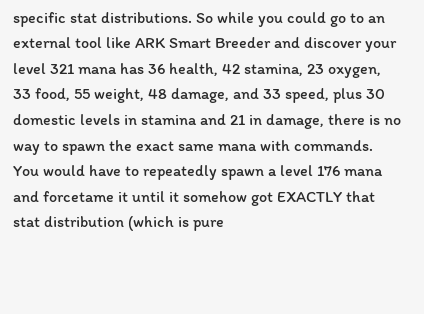specific stat distributions. So while you could go to an external tool like ARK Smart Breeder and discover your level 321 mana has 36 health, 42 stamina, 23 oxygen, 33 food, 55 weight, 48 damage, and 33 speed, plus 30 domestic levels in stamina and 21 in damage, there is no way to spawn the exact same mana with commands. You would have to repeatedly spawn a level 176 mana and forcetame it until it somehow got EXACTLY that stat distribution (which is pure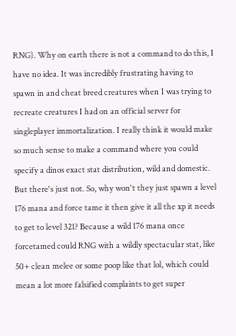RNG). Why on earth there is not a command to do this, I have no idea. It was incredibly frustrating having to spawn in and cheat breed creatures when I was trying to recreate creatures I had on an official server for singleplayer immortalization. I really think it would make so much sense to make a command where you could specify a dinos exact stat distribution, wild and domestic. But there's just not. So, why won't they just spawn a level 176 mana and force tame it then give it all the xp it needs to get to level 321? Because a wild 176 mana once forcetamed could RNG with a wildly spectacular stat, like 50+ clean melee or some poop like that lol, which could mean a lot more falsified complaints to get super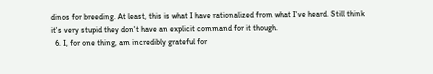dinos for breeding. At least, this is what I have rationalized from what I've heard. Still think it's very stupid they don't have an explicit command for it though.
  6. I, for one thing, am incredibly grateful for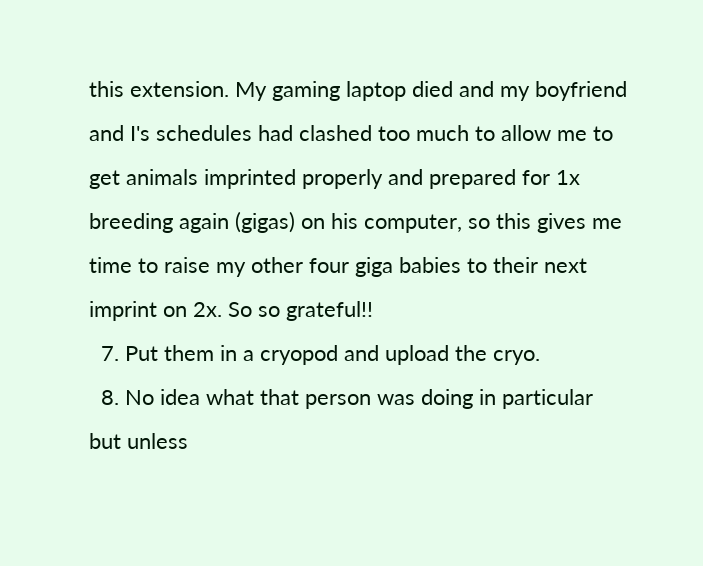this extension. My gaming laptop died and my boyfriend and I's schedules had clashed too much to allow me to get animals imprinted properly and prepared for 1x breeding again (gigas) on his computer, so this gives me time to raise my other four giga babies to their next imprint on 2x. So so grateful!!
  7. Put them in a cryopod and upload the cryo.
  8. No idea what that person was doing in particular but unless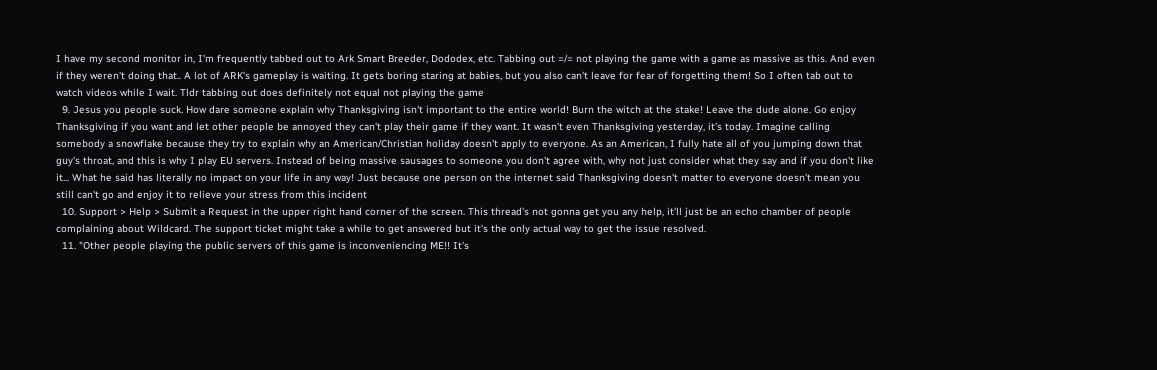I have my second monitor in, I'm frequently tabbed out to Ark Smart Breeder, Dododex, etc. Tabbing out =/= not playing the game with a game as massive as this. And even if they weren't doing that.. A lot of ARK's gameplay is waiting. It gets boring staring at babies, but you also can't leave for fear of forgetting them! So I often tab out to watch videos while I wait. Tldr tabbing out does definitely not equal not playing the game
  9. Jesus you people suck. How dare someone explain why Thanksgiving isn't important to the entire world! Burn the witch at the stake! Leave the dude alone. Go enjoy Thanksgiving if you want and let other people be annoyed they can't play their game if they want. It wasn't even Thanksgiving yesterday, it's today. Imagine calling somebody a snowflake because they try to explain why an American/Christian holiday doesn't apply to everyone. As an American, I fully hate all of you jumping down that guy's throat, and this is why I play EU servers. Instead of being massive sausages to someone you don't agree with, why not just consider what they say and if you don't like it... What he said has literally no impact on your life in any way! Just because one person on the internet said Thanksgiving doesn't matter to everyone doesn't mean you still can't go and enjoy it to relieve your stress from this incident
  10. Support > Help > Submit a Request in the upper right hand corner of the screen. This thread's not gonna get you any help, it'll just be an echo chamber of people complaining about Wildcard. The support ticket might take a while to get answered but it's the only actual way to get the issue resolved.
  11. "Other people playing the public servers of this game is inconveniencing ME!! It's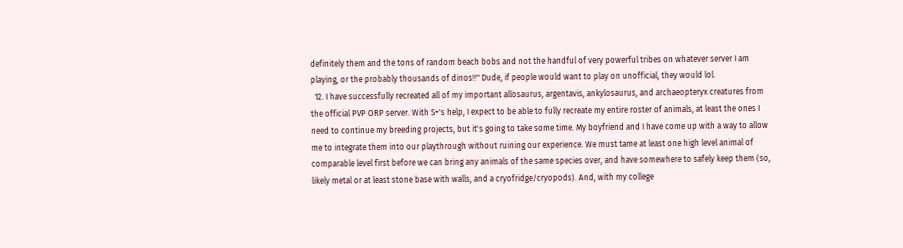definitely them and the tons of random beach bobs and not the handful of very powerful tribes on whatever server I am playing, or the probably thousands of dinos!!" Dude, if people would want to play on unofficial, they would lol.
  12. I have successfully recreated all of my important allosaurus, argentavis, ankylosaurus, and archaeopteryx creatures from the official PVP ORP server. With S+'s help, I expect to be able to fully recreate my entire roster of animals, at least the ones I need to continue my breeding projects, but it's going to take some time. My boyfriend and I have come up with a way to allow me to integrate them into our playthrough without ruining our experience. We must tame at least one high level animal of comparable level first before we can bring any animals of the same species over, and have somewhere to safely keep them (so, likely metal or at least stone base with walls, and a cryofridge/cryopods). And, with my college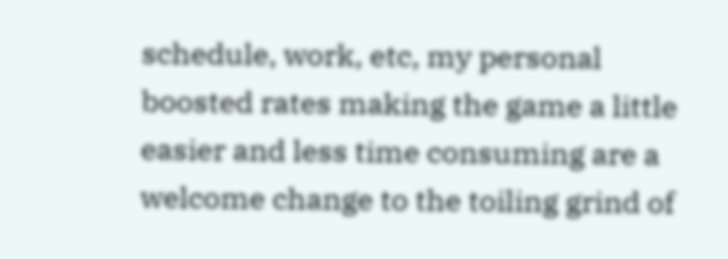schedule, work, etc, my personal boosted rates making the game a little easier and less time consuming are a welcome change to the toiling grind of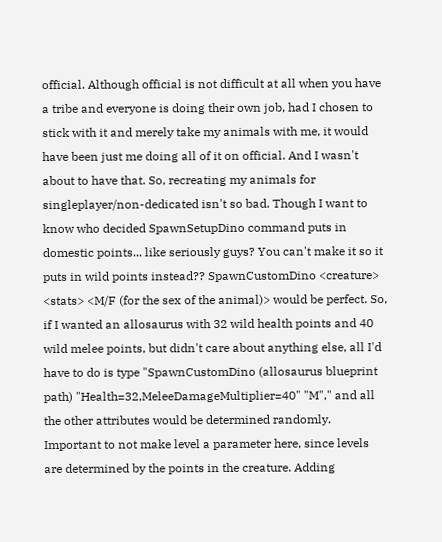official. Although official is not difficult at all when you have a tribe and everyone is doing their own job, had I chosen to stick with it and merely take my animals with me, it would have been just me doing all of it on official. And I wasn't about to have that. So, recreating my animals for singleplayer/non-dedicated isn't so bad. Though I want to know who decided SpawnSetupDino command puts in domestic points... like seriously guys? You can't make it so it puts in wild points instead?? SpawnCustomDino <creature> <stats> <M/F (for the sex of the animal)> would be perfect. So, if I wanted an allosaurus with 32 wild health points and 40 wild melee points, but didn't care about anything else, all I'd have to do is type "SpawnCustomDino (allosaurus blueprint path) "Health=32,MeleeDamageMultiplier=40" "M"," and all the other attributes would be determined randomly. Important to not make level a parameter here, since levels are determined by the points in the creature. Adding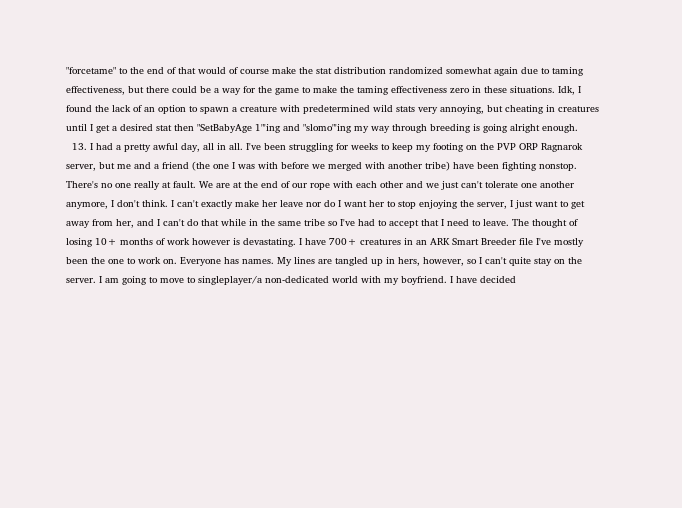"forcetame" to the end of that would of course make the stat distribution randomized somewhat again due to taming effectiveness, but there could be a way for the game to make the taming effectiveness zero in these situations. Idk, I found the lack of an option to spawn a creature with predetermined wild stats very annoying, but cheating in creatures until I get a desired stat then "SetBabyAge 1"'ing and "slomo"'ing my way through breeding is going alright enough.
  13. I had a pretty awful day, all in all. I've been struggling for weeks to keep my footing on the PVP ORP Ragnarok server, but me and a friend (the one I was with before we merged with another tribe) have been fighting nonstop. There's no one really at fault. We are at the end of our rope with each other and we just can't tolerate one another anymore, I don't think. I can't exactly make her leave nor do I want her to stop enjoying the server, I just want to get away from her, and I can't do that while in the same tribe so I've had to accept that I need to leave. The thought of losing 10+ months of work however is devastating. I have 700+ creatures in an ARK Smart Breeder file I've mostly been the one to work on. Everyone has names. My lines are tangled up in hers, however, so I can't quite stay on the server. I am going to move to singleplayer/a non-dedicated world with my boyfriend. I have decided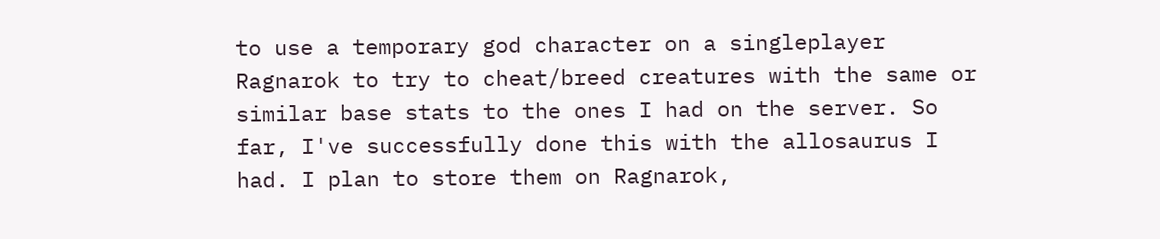to use a temporary god character on a singleplayer Ragnarok to try to cheat/breed creatures with the same or similar base stats to the ones I had on the server. So far, I've successfully done this with the allosaurus I had. I plan to store them on Ragnarok,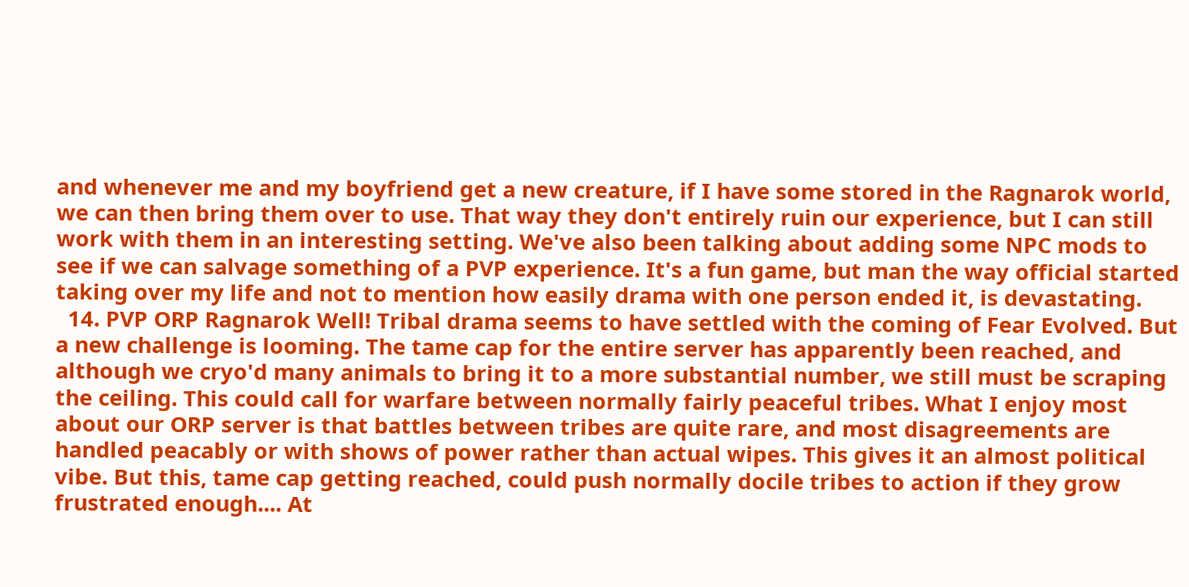and whenever me and my boyfriend get a new creature, if I have some stored in the Ragnarok world, we can then bring them over to use. That way they don't entirely ruin our experience, but I can still work with them in an interesting setting. We've also been talking about adding some NPC mods to see if we can salvage something of a PVP experience. It's a fun game, but man the way official started taking over my life and not to mention how easily drama with one person ended it, is devastating.
  14. PVP ORP Ragnarok Well! Tribal drama seems to have settled with the coming of Fear Evolved. But a new challenge is looming. The tame cap for the entire server has apparently been reached, and although we cryo'd many animals to bring it to a more substantial number, we still must be scraping the ceiling. This could call for warfare between normally fairly peaceful tribes. What I enjoy most about our ORP server is that battles between tribes are quite rare, and most disagreements are handled peacably or with shows of power rather than actual wipes. This gives it an almost political vibe. But this, tame cap getting reached, could push normally docile tribes to action if they grow frustrated enough.... At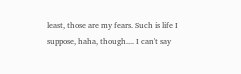least, those are my fears. Such is life I suppose, haha, though.... I can't say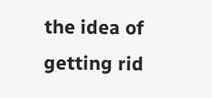the idea of getting rid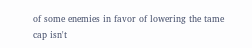of some enemies in favor of lowering the tame cap isn't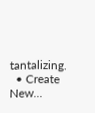tantalizing.
  • Create New...